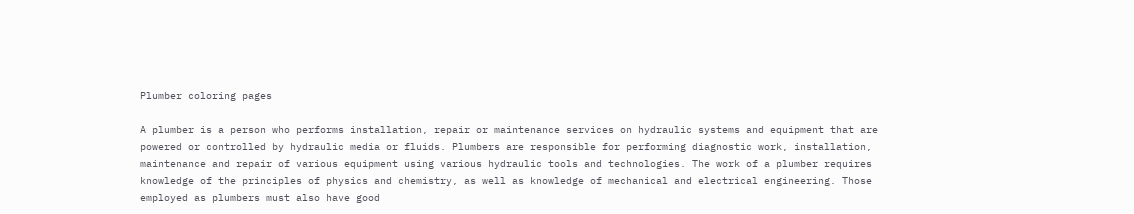Plumber coloring pages

A plumber is a person who performs installation, repair or maintenance services on hydraulic systems and equipment that are powered or controlled by hydraulic media or fluids. Plumbers are responsible for performing diagnostic work, installation, maintenance and repair of various equipment using various hydraulic tools and technologies. The work of a plumber requires knowledge of the principles of physics and chemistry, as well as knowledge of mechanical and electrical engineering. Those employed as plumbers must also have good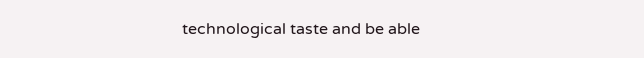technological taste and be able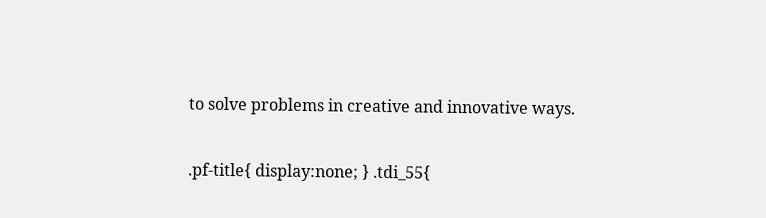to solve problems in creative and innovative ways.

.pf-title{ display:none; } .tdi_55{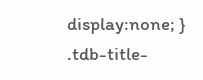display:none; } .tdb-title-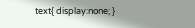text{ display:none; }